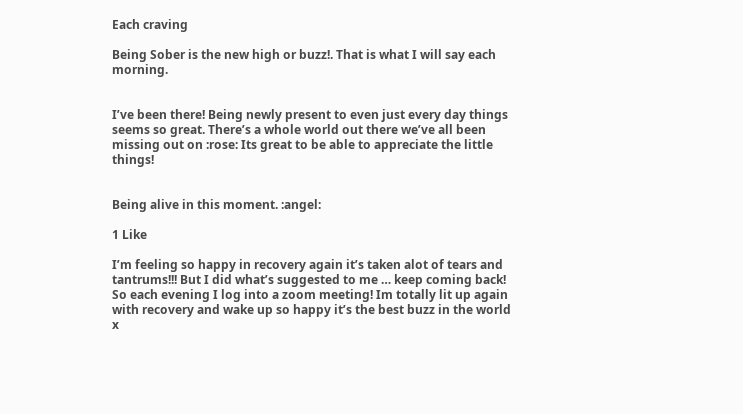Each craving

Being Sober is the new high or buzz!. That is what I will say each morning.


I’ve been there! Being newly present to even just every day things seems so great. There’s a whole world out there we’ve all been missing out on :rose: Its great to be able to appreciate the little things!


Being alive in this moment. :angel:

1 Like

I’m feeling so happy in recovery again it’s taken alot of tears and tantrums!!! But I did what’s suggested to me … keep coming back! So each evening I log into a zoom meeting! Im totally lit up again with recovery and wake up so happy it’s the best buzz in the world x